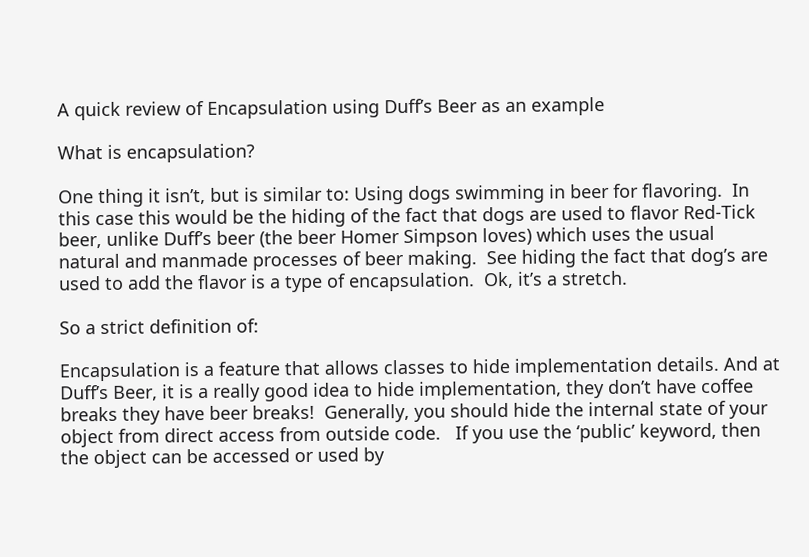A quick review of Encapsulation using Duff’s Beer as an example

What is encapsulation?

One thing it isn’t, but is similar to: Using dogs swimming in beer for flavoring.  In this case this would be the hiding of the fact that dogs are used to flavor Red-Tick beer, unlike Duff’s beer (the beer Homer Simpson loves) which uses the usual natural and manmade processes of beer making.  See hiding the fact that dog’s are used to add the flavor is a type of encapsulation.  Ok, it’s a stretch.

So a strict definition of:

Encapsulation is a feature that allows classes to hide implementation details. And at Duff’s Beer, it is a really good idea to hide implementation, they don’t have coffee breaks they have beer breaks!  Generally, you should hide the internal state of your object from direct access from outside code.   If you use the ‘public’ keyword, then the object can be accessed or used by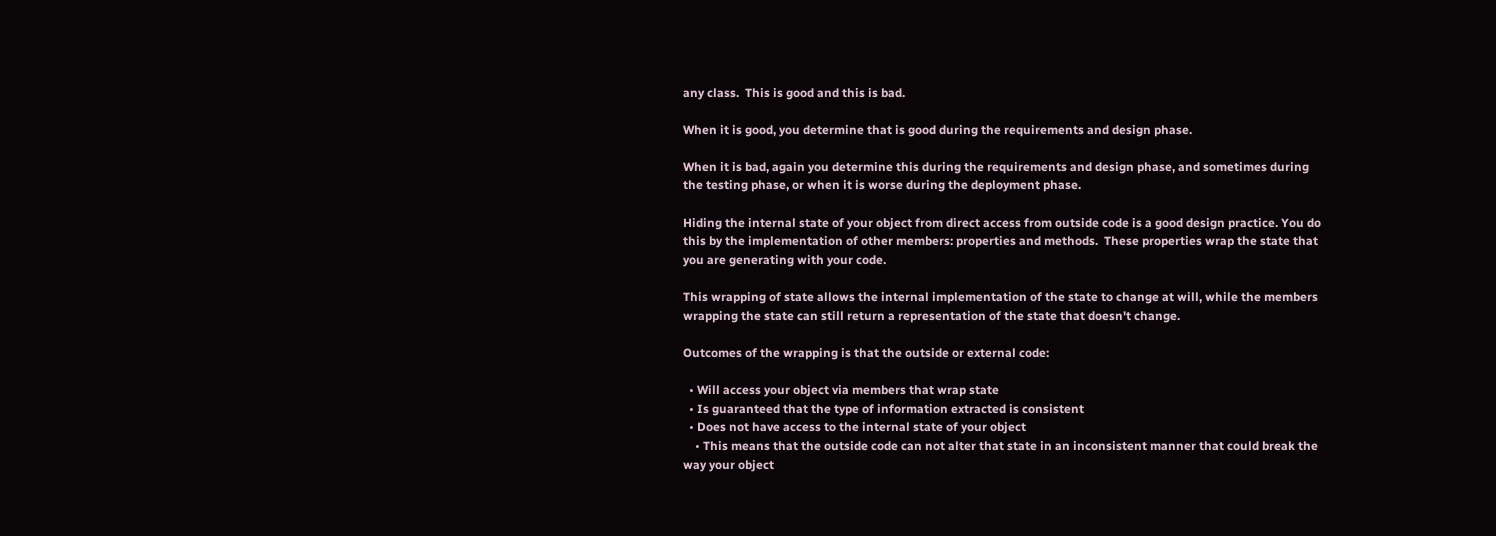any class.  This is good and this is bad.

When it is good, you determine that is good during the requirements and design phase.

When it is bad, again you determine this during the requirements and design phase, and sometimes during the testing phase, or when it is worse during the deployment phase.

Hiding the internal state of your object from direct access from outside code is a good design practice. You do this by the implementation of other members: properties and methods.  These properties wrap the state that you are generating with your code.

This wrapping of state allows the internal implementation of the state to change at will, while the members wrapping the state can still return a representation of the state that doesn't change.

Outcomes of the wrapping is that the outside or external code:

  • Will access your object via members that wrap state
  • Is guaranteed that the type of information extracted is consistent
  • Does not have access to the internal state of your object
    • This means that the outside code can not alter that state in an inconsistent manner that could break the way your object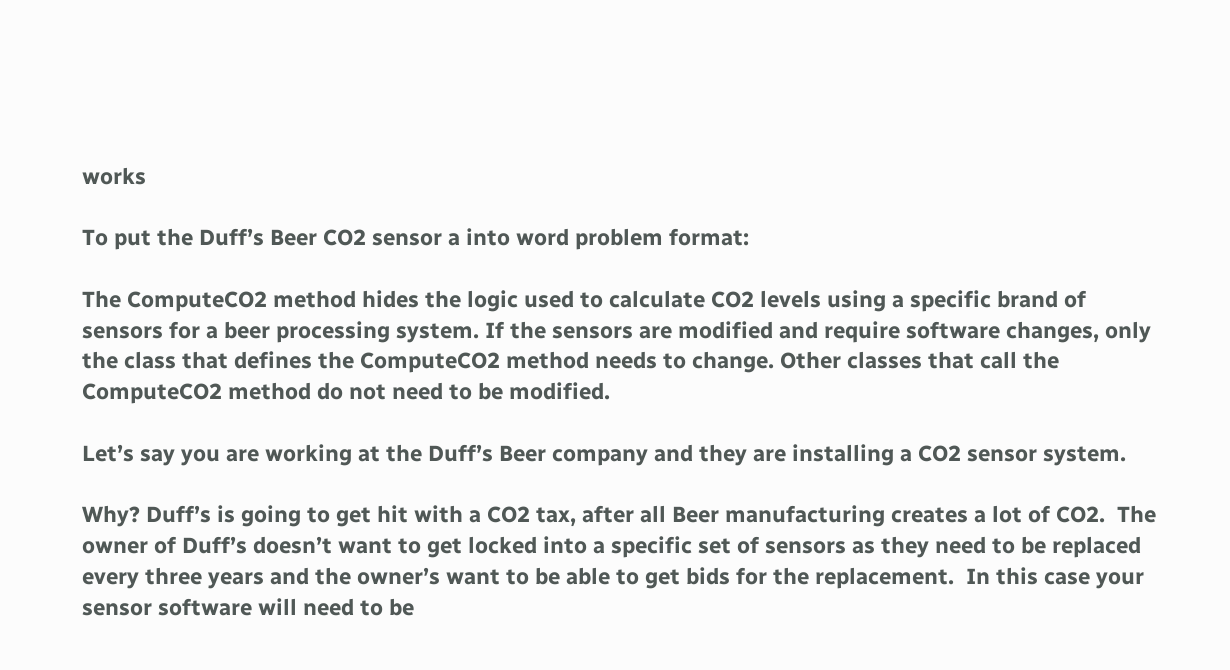works

To put the Duff’s Beer CO2 sensor a into word problem format:

The ComputeCO2 method hides the logic used to calculate CO2 levels using a specific brand of sensors for a beer processing system. If the sensors are modified and require software changes, only the class that defines the ComputeCO2 method needs to change. Other classes that call the ComputeCO2 method do not need to be modified.

Let’s say you are working at the Duff’s Beer company and they are installing a CO2 sensor system.

Why? Duff’s is going to get hit with a CO2 tax, after all Beer manufacturing creates a lot of CO2.  The owner of Duff’s doesn’t want to get locked into a specific set of sensors as they need to be replaced every three years and the owner’s want to be able to get bids for the replacement.  In this case your sensor software will need to be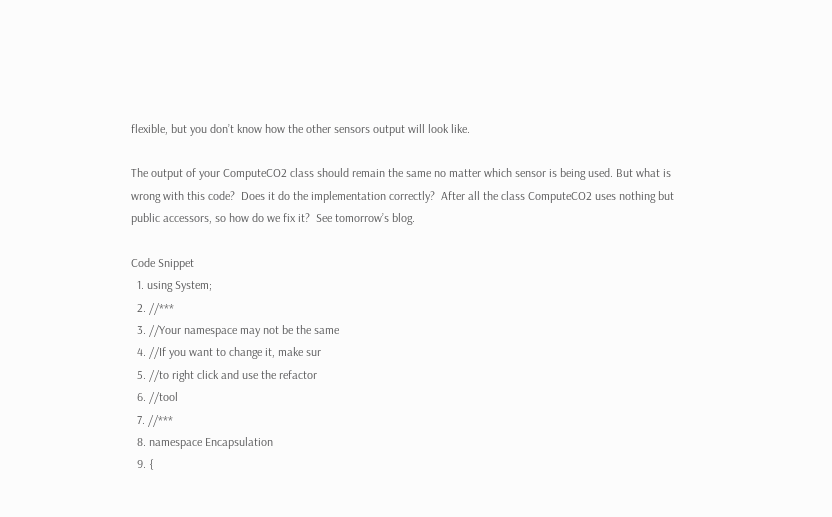flexible, but you don’t know how the other sensors output will look like.

The output of your ComputeCO2 class should remain the same no matter which sensor is being used. But what is wrong with this code?  Does it do the implementation correctly?  After all the class ComputeCO2 uses nothing but public accessors, so how do we fix it?  See tomorrow’s blog.

Code Snippet
  1. using System;
  2. //***
  3. //Your namespace may not be the same
  4. //If you want to change it, make sur
  5. //to right click and use the refactor
  6. //tool
  7. //***
  8. namespace Encapsulation
  9. {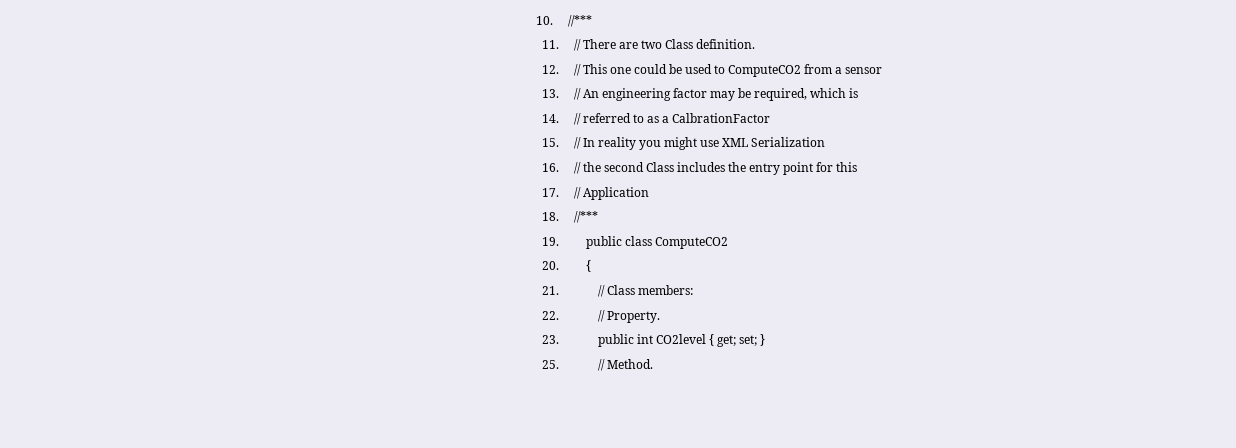10.     //***
  11.     // There are two Class definition.
  12.     // This one could be used to ComputeCO2 from a sensor
  13.     // An engineering factor may be required, which is
  14.     // referred to as a CalbrationFactor
  15.     // In reality you might use XML Serialization
  16.     // the second Class includes the entry point for this
  17.     // Application
  18.     //***
  19.         public class ComputeCO2
  20.         {
  21.             // Class members:
  22.             // Property.
  23.             public int CO2level { get; set; }
  25.             // Method.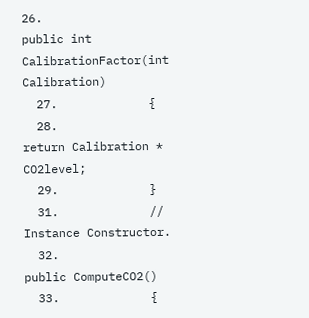26.             public int CalibrationFactor(int Calibration)
  27.             {
  28.                 return Calibration * CO2level;
  29.             }
  31.             // Instance Constructor.
  32.             public ComputeCO2()
  33.             {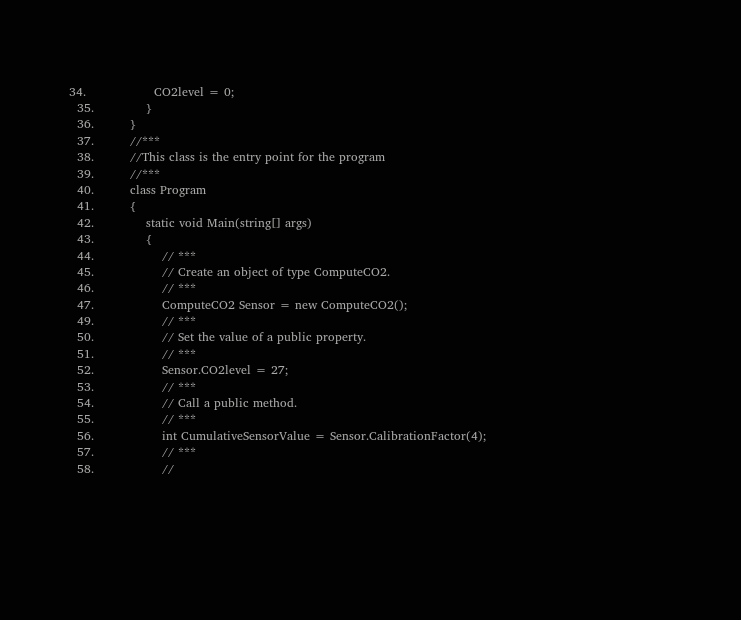34.                 CO2level = 0;
  35.             }
  36.         }
  37.         //***
  38.         //This class is the entry point for the program
  39.         //***
  40.         class Program
  41.         {
  42.             static void Main(string[] args)
  43.             {
  44.                 // ***
  45.                 // Create an object of type ComputeCO2.
  46.                 // ***
  47.                 ComputeCO2 Sensor = new ComputeCO2();
  49.                 // ***
  50.                 // Set the value of a public property.
  51.                 // ***
  52.                 Sensor.CO2level = 27;
  53.                 // ***
  54.                 // Call a public method.
  55.                 // ***
  56.                 int CumulativeSensorValue = Sensor.CalibrationFactor(4);
  57.                 // ***
  58.                 //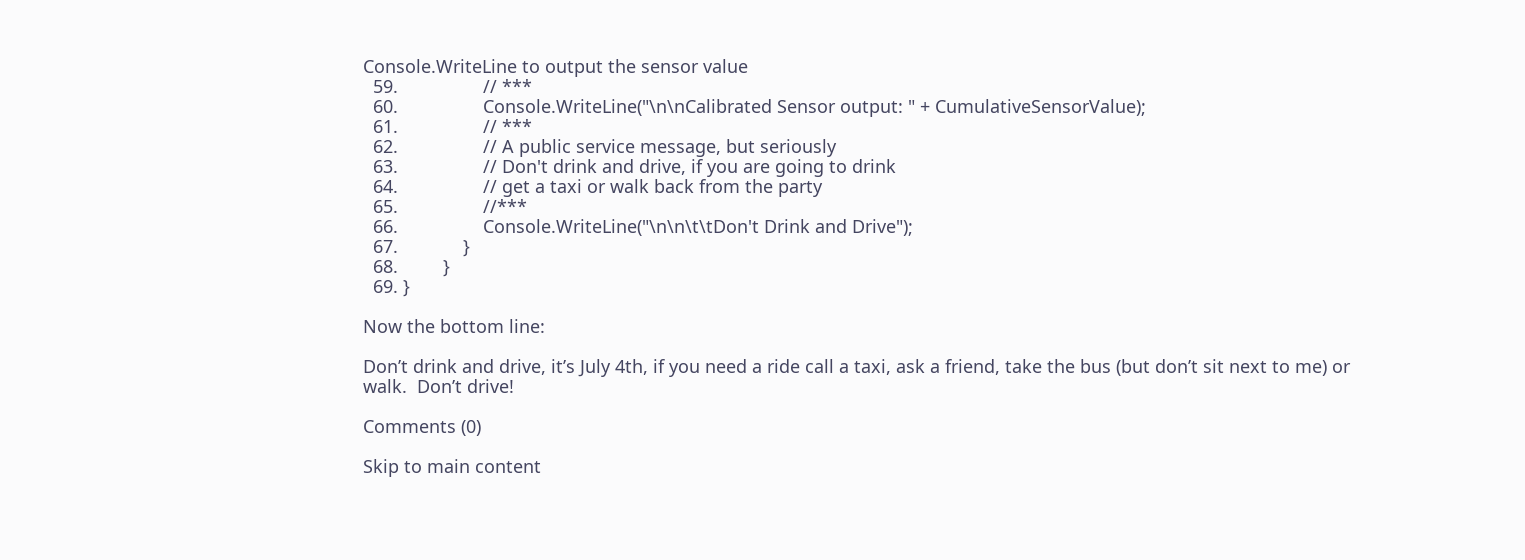Console.WriteLine to output the sensor value
  59.                 // ***
  60.                 Console.WriteLine("\n\nCalibrated Sensor output: " + CumulativeSensorValue);
  61.                 // ***
  62.                 // A public service message, but seriously
  63.                 // Don't drink and drive, if you are going to drink
  64.                 // get a taxi or walk back from the party
  65.                 //***
  66.                 Console.WriteLine("\n\n\t\tDon't Drink and Drive");
  67.             }
  68.         }
  69. }

Now the bottom line:

Don’t drink and drive, it’s July 4th, if you need a ride call a taxi, ask a friend, take the bus (but don’t sit next to me) or walk.  Don’t drive!

Comments (0)

Skip to main content